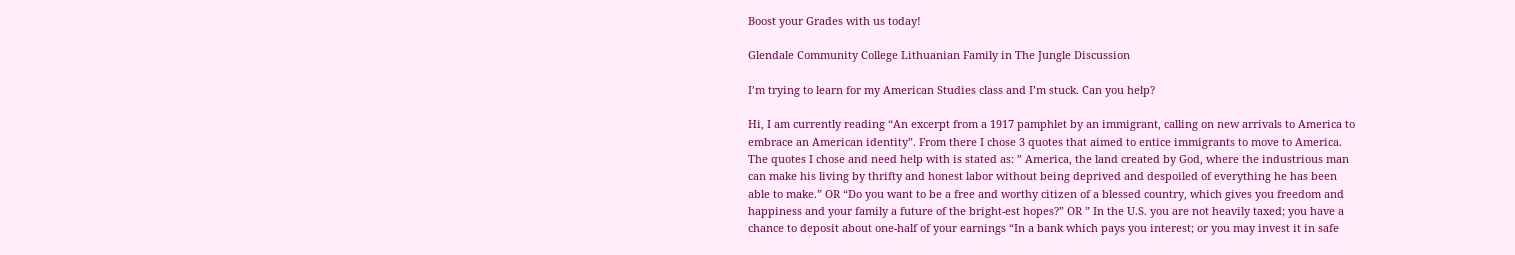Boost your Grades with us today!

Glendale Community College Lithuanian Family in The Jungle Discussion

I’m trying to learn for my American Studies class and I’m stuck. Can you help?

Hi, I am currently reading “An excerpt from a 1917 pamphlet by an immigrant, calling on new arrivals to America to embrace an American identity”. From there I chose 3 quotes that aimed to entice immigrants to move to America. The quotes I chose and need help with is stated as: ” America, the land created by God, where the industrious man can make his living by thrifty and honest labor without being deprived and despoiled of everything he has been able to make.” OR “Do you want to be a free and worthy citizen of a blessed country, which gives you freedom and happiness and your family a future of the bright-est hopes?” OR ” In the U.S. you are not heavily taxed; you have a chance to deposit about one-half of your earnings “In a bank which pays you interest; or you may invest it in safe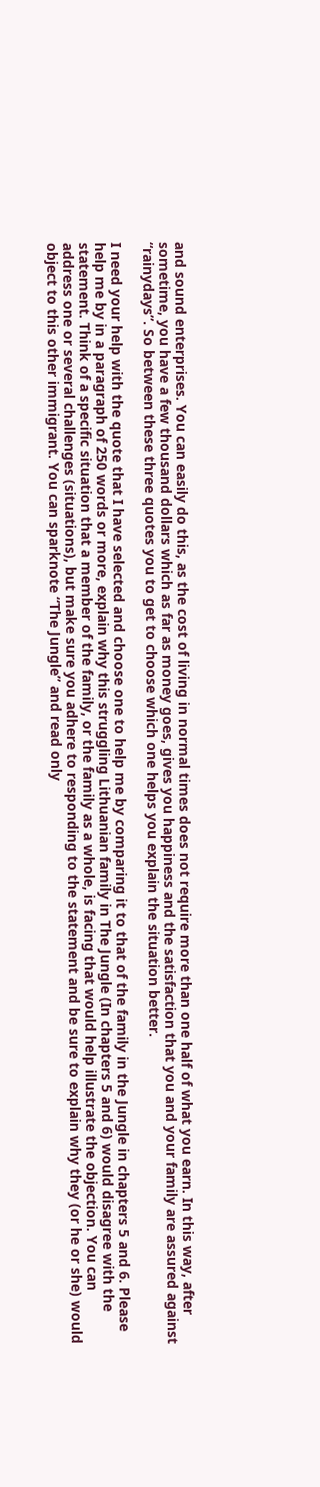and sound enterprises. You can easily do this, as the cost of living in normal times does not require more than one half of what you earn. In this way, after sometime, you have a few thousand dollars which as far as money goes, gives you happiness and the satisfaction that you and your family are assured against “rainydays”. So between these three quotes you to get to choose which one helps you explain the situation better.

I need your help with the quote that I have selected and choose one to help me by comparing it to that of the family in the Jungle in chapters 5 and 6. Please help me by in a paragraph of 250 words or more, explain why this struggling Lithuanian family in The Jungle (In chapters 5 and 6) would disagree with the statement. Think of a specific situation that a member of the family, or the family as a whole, is facing that would help illustrate the objection. You can address one or several challenges (situations), but make sure you adhere to responding to the statement and be sure to explain why they (or he or she) would object to this other immigrant. You can sparknote “The Jungle” and read only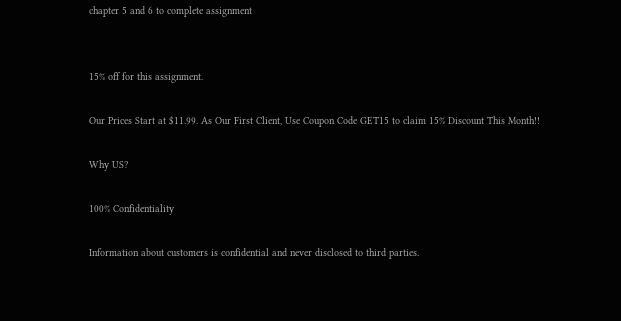chapter 5 and 6 to complete assignment


15% off for this assignment.

Our Prices Start at $11.99. As Our First Client, Use Coupon Code GET15 to claim 15% Discount This Month!!

Why US?

100% Confidentiality

Information about customers is confidential and never disclosed to third parties.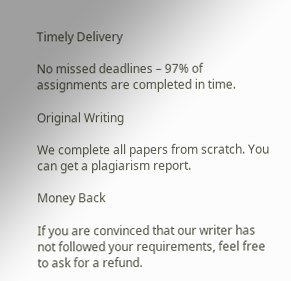Timely Delivery

No missed deadlines – 97% of assignments are completed in time.

Original Writing

We complete all papers from scratch. You can get a plagiarism report.

Money Back

If you are convinced that our writer has not followed your requirements, feel free to ask for a refund.